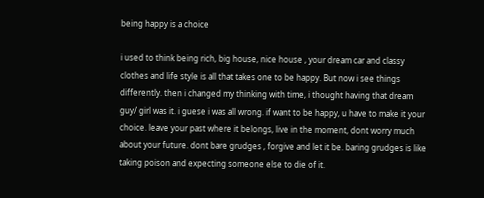being happy is a choice

i used to think being rich, big house, nice house , your dream car and classy clothes and life style is all that takes one to be happy. But now i see things differently. then i changed my thinking with time, i thought having that dream guy/ girl was it. i guese i was all wrong. if want to be happy, u have to make it your choice. leave your past where it belongs, live in the moment, dont worry much about your future. dont bare grudges , forgive and let it be. baring grudges is like taking poison and expecting someone else to die of it.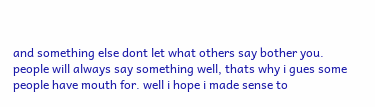and something else dont let what others say bother you. people will always say something well, thats why i gues some people have mouth for. well i hope i made sense to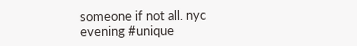someone if not all. nyc evening #unique